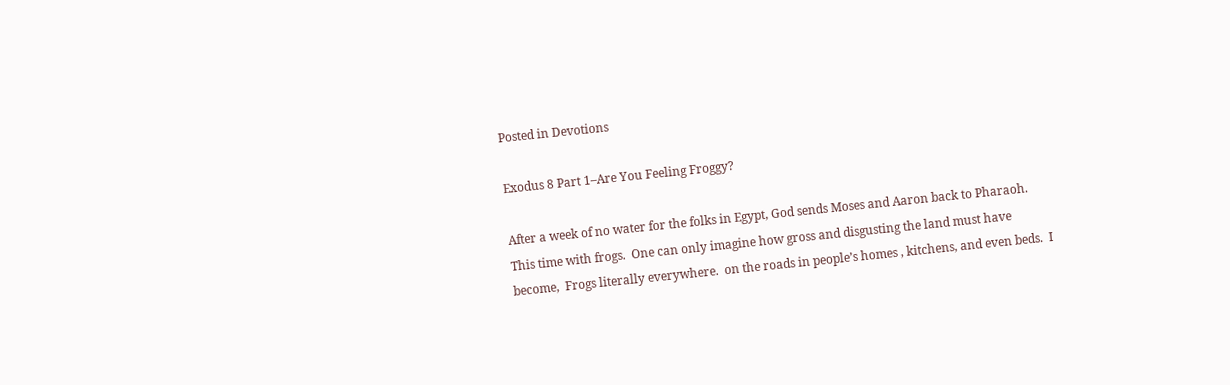Posted in Devotions

Exodus 8 Part 1–Are You Feeling Froggy?

After a week of no water for the folks in Egypt, God sends Moses and Aaron back to Pharaoh.  This time with frogs.  One can only imagine how gross and disgusting the land must have become,  Frogs literally everywhere.  on the roads in people’s homes , kitchens, and even beds.  I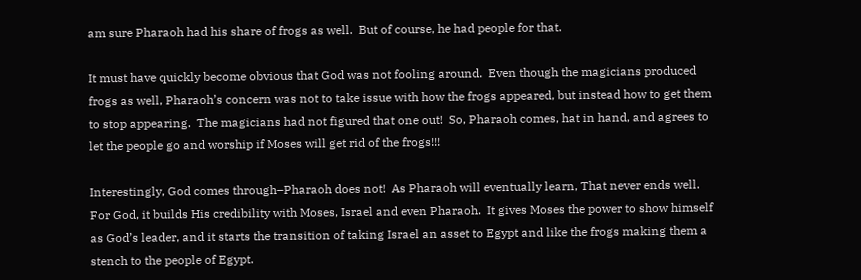am sure Pharaoh had his share of frogs as well.  But of course, he had people for that.

It must have quickly become obvious that God was not fooling around.  Even though the magicians produced frogs as well, Pharaoh’s concern was not to take issue with how the frogs appeared, but instead how to get them to stop appearing.  The magicians had not figured that one out!  So, Pharaoh comes, hat in hand, and agrees to let the people go and worship if Moses will get rid of the frogs!!!

Interestingly, God comes through–Pharaoh does not!  As Pharaoh will eventually learn, That never ends well.  For God, it builds His credibility with Moses, Israel and even Pharaoh.  It gives Moses the power to show himself as God’s leader, and it starts the transition of taking Israel an asset to Egypt and like the frogs making them a stench to the people of Egypt.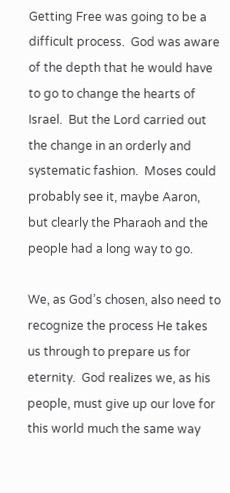Getting Free was going to be a difficult process.  God was aware of the depth that he would have to go to change the hearts of Israel.  But the Lord carried out the change in an orderly and systematic fashion.  Moses could probably see it, maybe Aaron, but clearly the Pharaoh and the people had a long way to go.

We, as God’s chosen, also need to recognize the process He takes us through to prepare us for eternity.  God realizes we, as his people, must give up our love for this world much the same way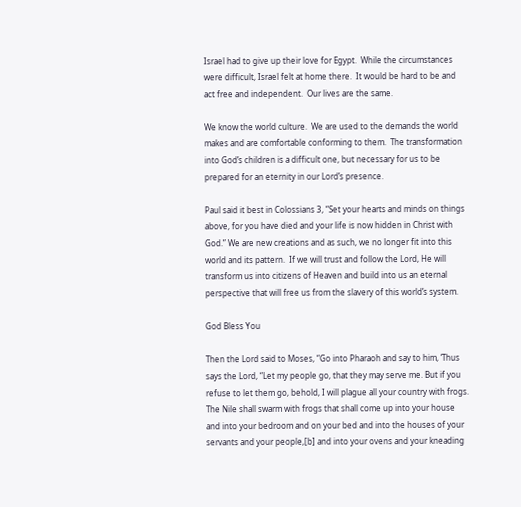Israel had to give up their love for Egypt.  While the circumstances were difficult, Israel felt at home there.  It would be hard to be and act free and independent.  Our lives are the same.

We know the world culture.  We are used to the demands the world makes and are comfortable conforming to them.  The transformation into God’s children is a difficult one, but necessary for us to be prepared for an eternity in our Lord’s presence.

Paul said it best in Colossians 3, “Set your hearts and minds on things above, for you have died and your life is now hidden in Christ with God.” We are new creations and as such, we no longer fit into this world and its pattern.  If we will trust and follow the Lord, He will transform us into citizens of Heaven and build into us an eternal perspective that will free us from the slavery of this world’s system.

God Bless You

Then the Lord said to Moses, “Go into Pharaoh and say to him, ‘Thus says the Lord, “Let my people go, that they may serve me. But if you refuse to let them go, behold, I will plague all your country with frogs. The Nile shall swarm with frogs that shall come up into your house and into your bedroom and on your bed and into the houses of your servants and your people,[b] and into your ovens and your kneading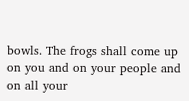bowls. The frogs shall come up on you and on your people and on all your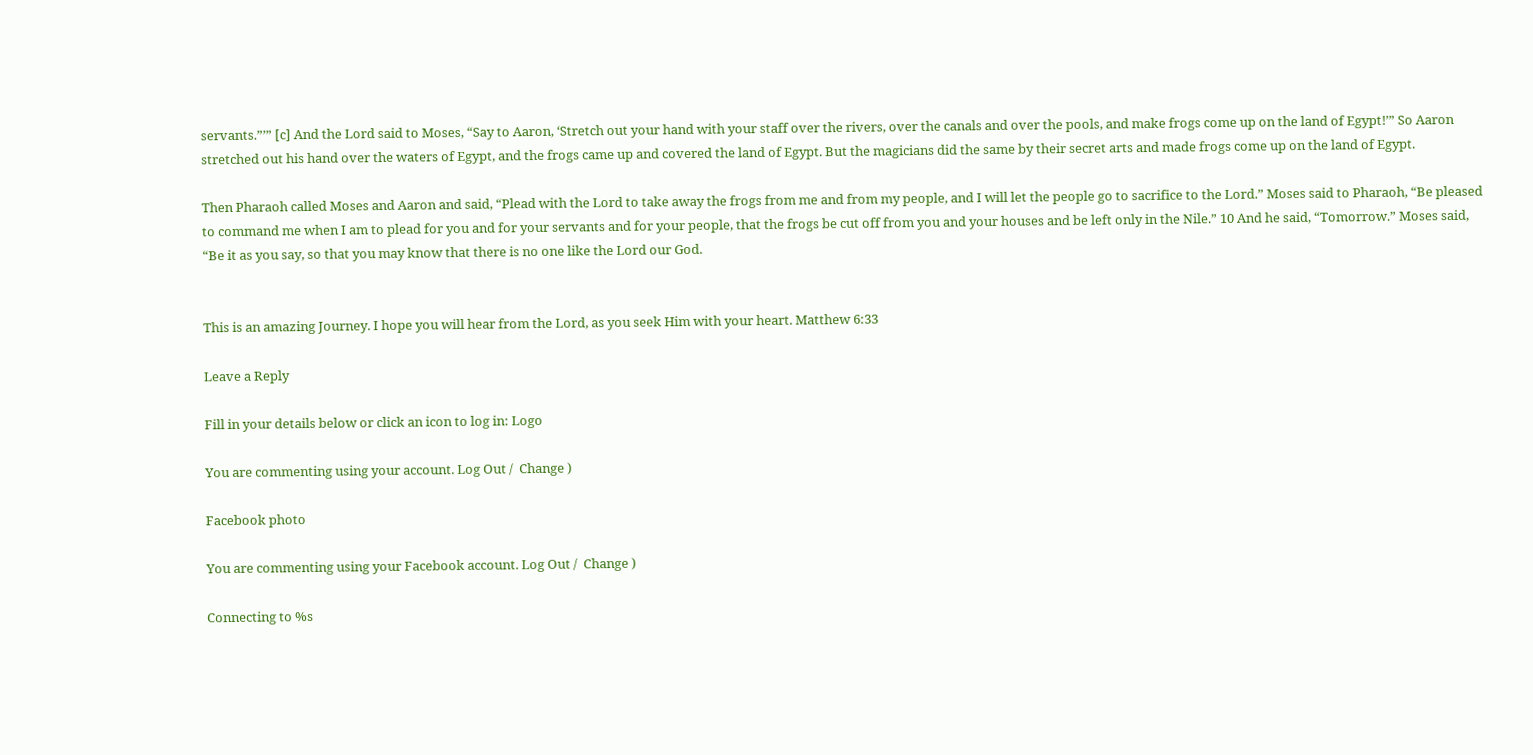servants.”’” [c] And the Lord said to Moses, “Say to Aaron, ‘Stretch out your hand with your staff over the rivers, over the canals and over the pools, and make frogs come up on the land of Egypt!’” So Aaron stretched out his hand over the waters of Egypt, and the frogs came up and covered the land of Egypt. But the magicians did the same by their secret arts and made frogs come up on the land of Egypt.

Then Pharaoh called Moses and Aaron and said, “Plead with the Lord to take away the frogs from me and from my people, and I will let the people go to sacrifice to the Lord.” Moses said to Pharaoh, “Be pleased to command me when I am to plead for you and for your servants and for your people, that the frogs be cut off from you and your houses and be left only in the Nile.” 10 And he said, “Tomorrow.” Moses said, “Be it as you say, so that you may know that there is no one like the Lord our God.


This is an amazing Journey. I hope you will hear from the Lord, as you seek Him with your heart. Matthew 6:33

Leave a Reply

Fill in your details below or click an icon to log in: Logo

You are commenting using your account. Log Out /  Change )

Facebook photo

You are commenting using your Facebook account. Log Out /  Change )

Connecting to %s